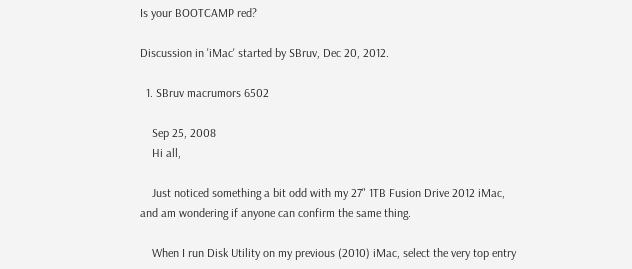Is your BOOTCAMP red?

Discussion in 'iMac' started by SBruv, Dec 20, 2012.

  1. SBruv macrumors 6502

    Sep 25, 2008
    Hi all,

    Just noticed something a bit odd with my 27" 1TB Fusion Drive 2012 iMac, and am wondering if anyone can confirm the same thing.

    When I run Disk Utility on my previous (2010) iMac, select the very top entry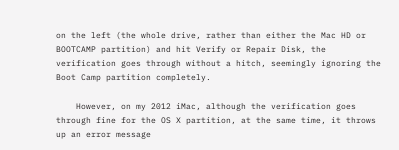on the left (the whole drive, rather than either the Mac HD or BOOTCAMP partition) and hit Verify or Repair Disk, the verification goes through without a hitch, seemingly ignoring the Boot Camp partition completely.

    However, on my 2012 iMac, although the verification goes through fine for the OS X partition, at the same time, it throws up an error message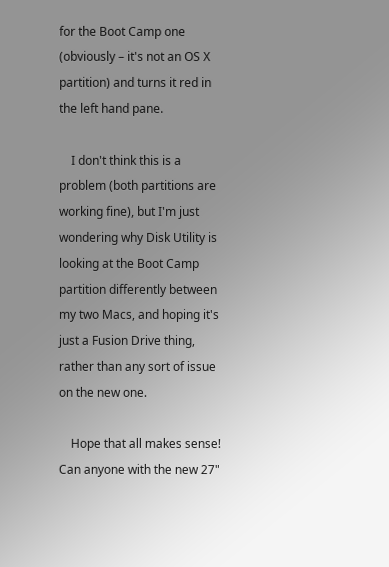for the Boot Camp one (obviously – it's not an OS X partition) and turns it red in the left hand pane.

    I don't think this is a problem (both partitions are working fine), but I'm just wondering why Disk Utility is looking at the Boot Camp partition differently between my two Macs, and hoping it's just a Fusion Drive thing, rather than any sort of issue on the new one.

    Hope that all makes sense! Can anyone with the new 27"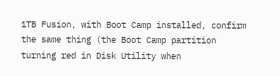1TB Fusion, with Boot Camp installed, confirm the same thing (the Boot Camp partition turning red in Disk Utility when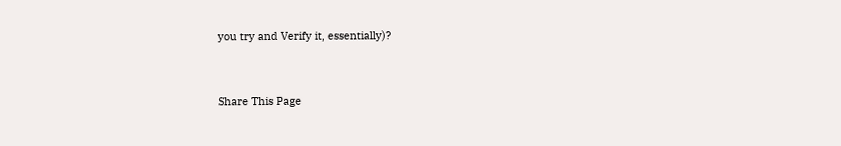you try and Verify it, essentially)?



Share This Page